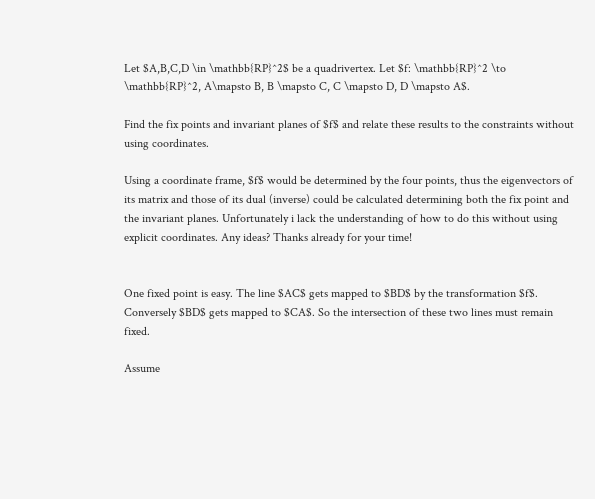Let $A,B,C,D \in \mathbb{RP}^2$ be a quadrivertex. Let $f: \mathbb{RP}^2 \to \mathbb{RP}^2, A\mapsto B, B \mapsto C, C \mapsto D, D \mapsto A$.

Find the fix points and invariant planes of $f$ and relate these results to the constraints without using coordinates.

Using a coordinate frame, $f$ would be determined by the four points, thus the eigenvectors of its matrix and those of its dual (inverse) could be calculated determining both the fix point and the invariant planes. Unfortunately i lack the understanding of how to do this without using explicit coordinates. Any ideas? Thanks already for your time!


One fixed point is easy. The line $AC$ gets mapped to $BD$ by the transformation $f$. Conversely $BD$ gets mapped to $CA$. So the intersection of these two lines must remain fixed.

Assume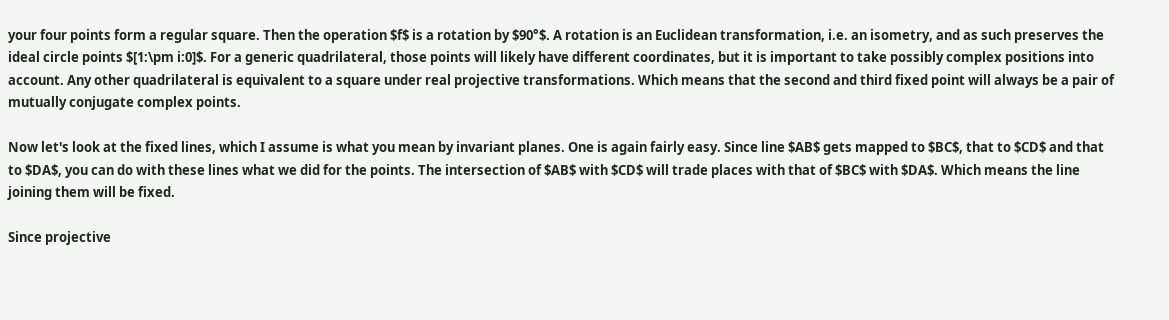your four points form a regular square. Then the operation $f$ is a rotation by $90°$. A rotation is an Euclidean transformation, i.e. an isometry, and as such preserves the ideal circle points $[1:\pm i:0]$. For a generic quadrilateral, those points will likely have different coordinates, but it is important to take possibly complex positions into account. Any other quadrilateral is equivalent to a square under real projective transformations. Which means that the second and third fixed point will always be a pair of mutually conjugate complex points.

Now let's look at the fixed lines, which I assume is what you mean by invariant planes. One is again fairly easy. Since line $AB$ gets mapped to $BC$, that to $CD$ and that to $DA$, you can do with these lines what we did for the points. The intersection of $AB$ with $CD$ will trade places with that of $BC$ with $DA$. Which means the line joining them will be fixed.

Since projective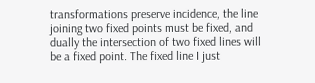transformations preserve incidence, the line joining two fixed points must be fixed, and dually the intersection of two fixed lines will be a fixed point. The fixed line I just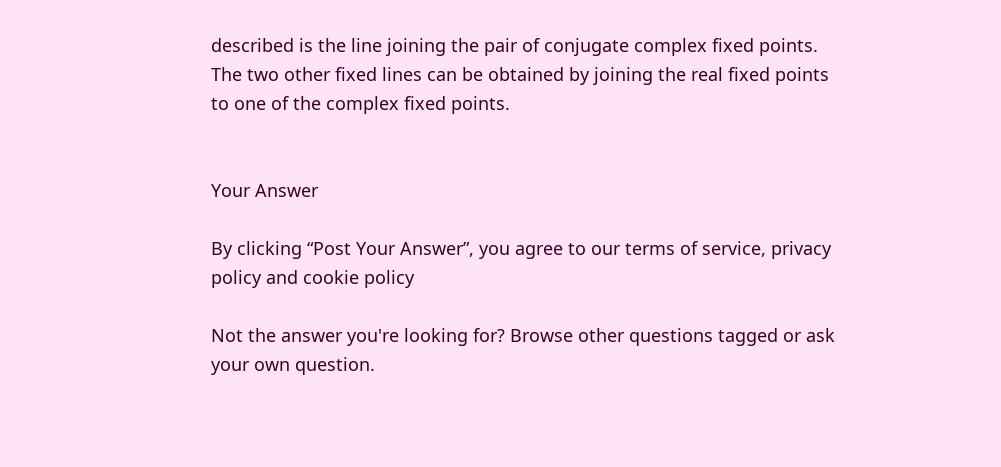described is the line joining the pair of conjugate complex fixed points. The two other fixed lines can be obtained by joining the real fixed points to one of the complex fixed points.


Your Answer

By clicking “Post Your Answer”, you agree to our terms of service, privacy policy and cookie policy

Not the answer you're looking for? Browse other questions tagged or ask your own question.